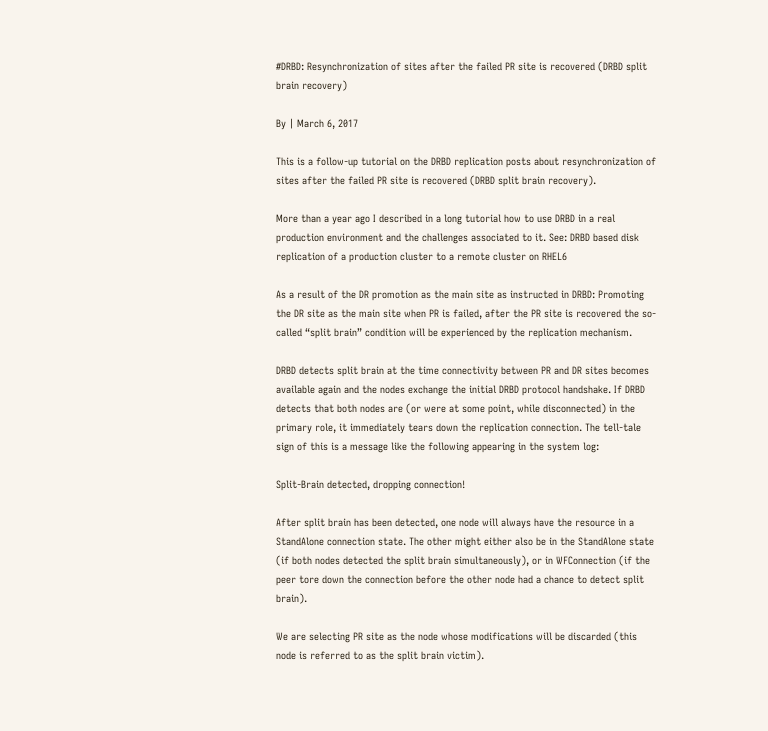#DRBD: Resynchronization of sites after the failed PR site is recovered (DRBD split brain recovery)

By | March 6, 2017

This is a follow-up tutorial on the DRBD replication posts about resynchronization of sites after the failed PR site is recovered (DRBD split brain recovery).

More than a year ago I described in a long tutorial how to use DRBD in a real production environment and the challenges associated to it. See: DRBD based disk replication of a production cluster to a remote cluster on RHEL6

As a result of the DR promotion as the main site as instructed in DRBD: Promoting the DR site as the main site when PR is failed, after the PR site is recovered the so-called “split brain” condition will be experienced by the replication mechanism.

DRBD detects split brain at the time connectivity between PR and DR sites becomes available again and the nodes exchange the initial DRBD protocol handshake. If DRBD detects that both nodes are (or were at some point, while disconnected) in the primary role, it immediately tears down the replication connection. The tell-tale sign of this is a message like the following appearing in the system log:

Split-Brain detected, dropping connection!

After split brain has been detected, one node will always have the resource in a StandAlone connection state. The other might either also be in the StandAlone state (if both nodes detected the split brain simultaneously), or in WFConnection (if the peer tore down the connection before the other node had a chance to detect split brain).

We are selecting PR site as the node whose modifications will be discarded (this node is referred to as the split brain victim).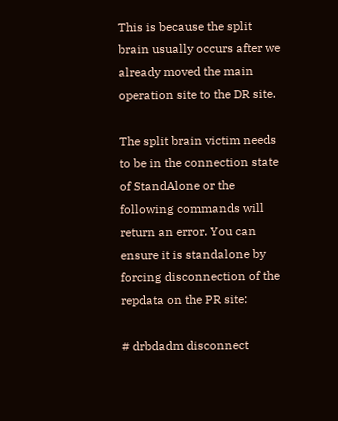This is because the split brain usually occurs after we already moved the main operation site to the DR site.

The split brain victim needs to be in the connection state of StandAlone or the following commands will return an error. You can ensure it is standalone by forcing disconnection of the repdata on the PR site:

# drbdadm disconnect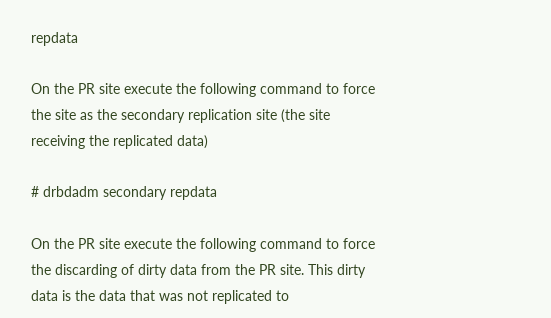repdata

On the PR site execute the following command to force the site as the secondary replication site (the site receiving the replicated data)

# drbdadm secondary repdata

On the PR site execute the following command to force the discarding of dirty data from the PR site. This dirty data is the data that was not replicated to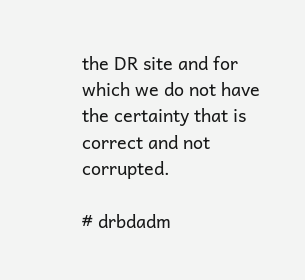the DR site and for which we do not have the certainty that is correct and not corrupted.

# drbdadm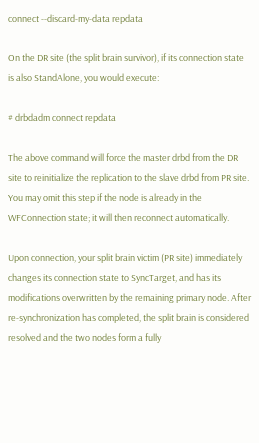connect --discard-my-data repdata

On the DR site (the split brain survivor), if its connection state is also StandAlone, you would execute:

# drbdadm connect repdata

The above command will force the master drbd from the DR site to reinitialize the replication to the slave drbd from PR site. You may omit this step if the node is already in the WFConnection state; it will then reconnect automatically.

Upon connection, your split brain victim (PR site) immediately changes its connection state to SyncTarget, and has its modifications overwritten by the remaining primary node. After re-synchronization has completed, the split brain is considered resolved and the two nodes form a fully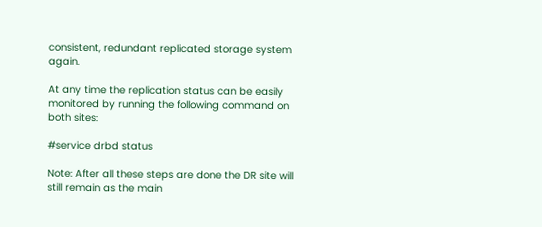consistent, redundant replicated storage system again.

At any time the replication status can be easily monitored by running the following command on both sites:

#service drbd status

Note: After all these steps are done the DR site will still remain as the main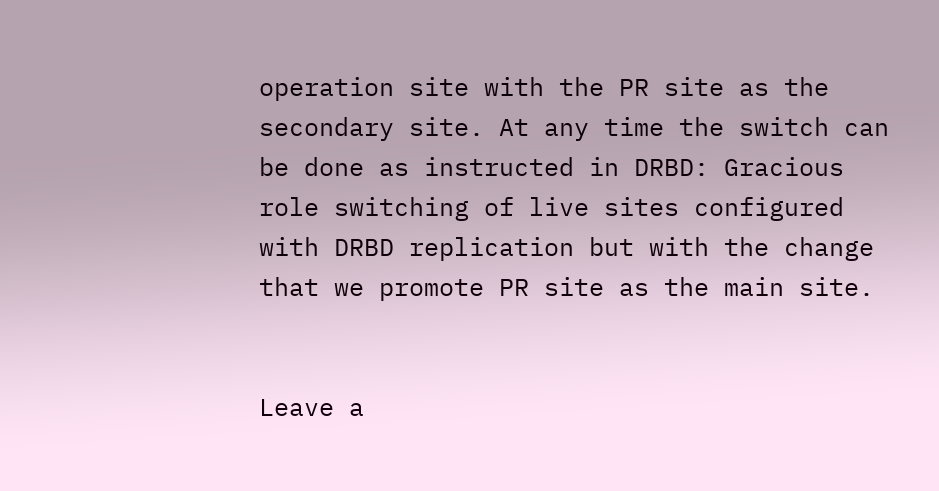operation site with the PR site as the secondary site. At any time the switch can be done as instructed in DRBD: Gracious role switching of live sites configured with DRBD replication but with the change that we promote PR site as the main site.


Leave a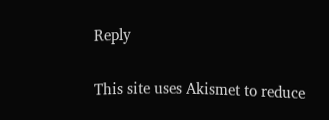Reply

This site uses Akismet to reduce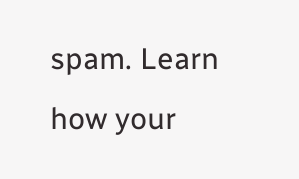spam. Learn how your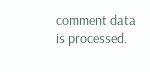comment data is processed.